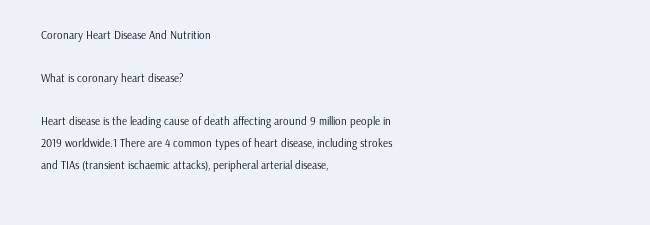Coronary Heart Disease And Nutrition

What is coronary heart disease?

Heart disease is the leading cause of death affecting around 9 million people in 2019 worldwide.1 There are 4 common types of heart disease, including strokes and TIAs (transient ischaemic attacks), peripheral arterial disease,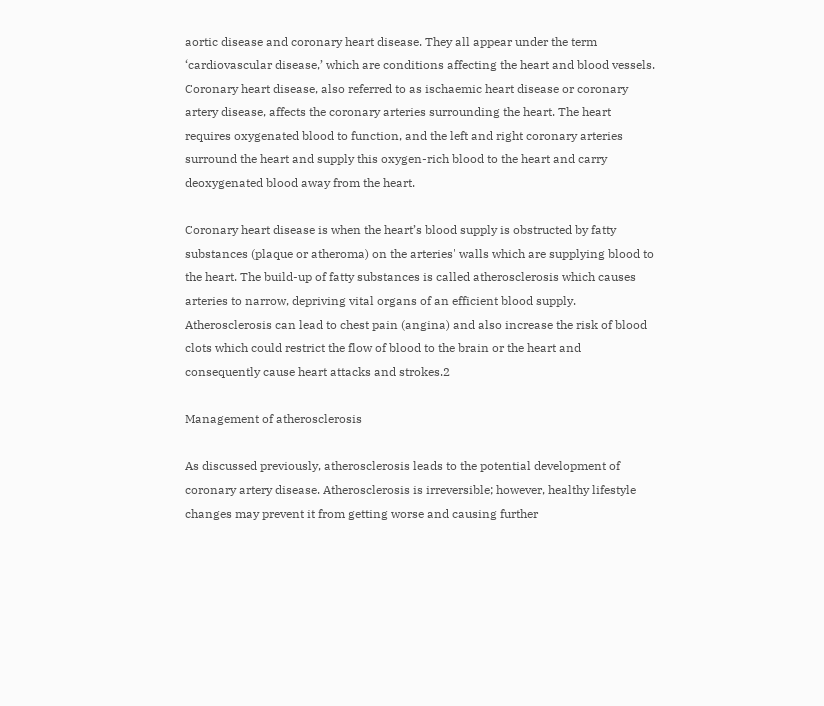aortic disease and coronary heart disease. They all appear under the term ‘cardiovascular disease,’ which are conditions affecting the heart and blood vessels. Coronary heart disease, also referred to as ischaemic heart disease or coronary artery disease, affects the coronary arteries surrounding the heart. The heart requires oxygenated blood to function, and the left and right coronary arteries surround the heart and supply this oxygen-rich blood to the heart and carry deoxygenated blood away from the heart.

Coronary heart disease is when the heart’s blood supply is obstructed by fatty substances (plaque or atheroma) on the arteries' walls which are supplying blood to the heart. The build-up of fatty substances is called atherosclerosis which causes arteries to narrow, depriving vital organs of an efficient blood supply. Atherosclerosis can lead to chest pain (angina) and also increase the risk of blood clots which could restrict the flow of blood to the brain or the heart and consequently cause heart attacks and strokes.2

Management of atherosclerosis

As discussed previously, atherosclerosis leads to the potential development of coronary artery disease. Atherosclerosis is irreversible; however, healthy lifestyle changes may prevent it from getting worse and causing further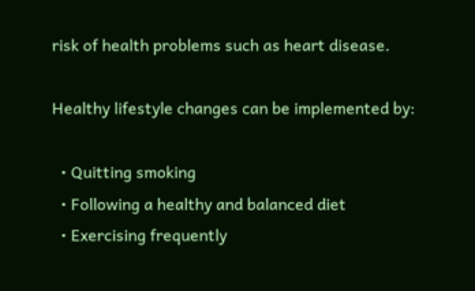risk of health problems such as heart disease.

Healthy lifestyle changes can be implemented by:

  • Quitting smoking
  • Following a healthy and balanced diet
  • Exercising frequently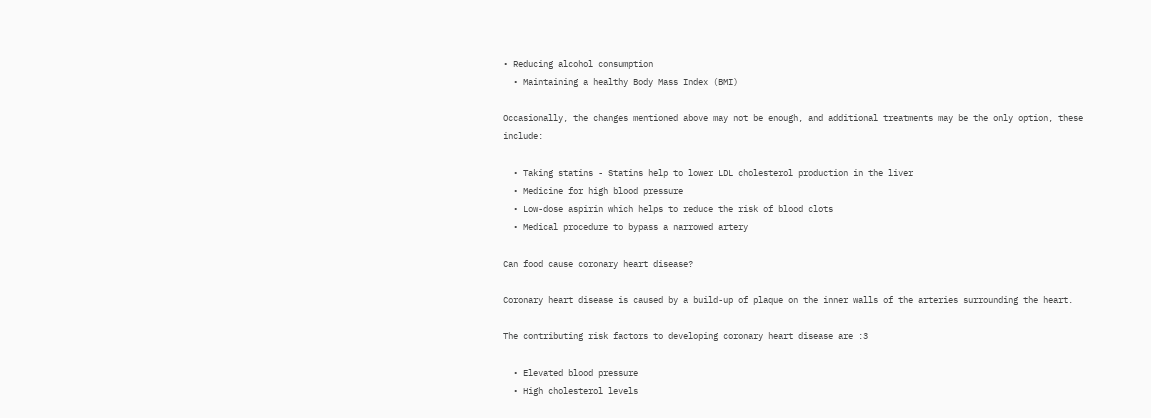• Reducing alcohol consumption
  • Maintaining a healthy Body Mass Index (BMI)

Occasionally, the changes mentioned above may not be enough, and additional treatments may be the only option, these include:

  • Taking statins - Statins help to lower LDL cholesterol production in the liver
  • Medicine for high blood pressure
  • Low-dose aspirin which helps to reduce the risk of blood clots
  • Medical procedure to bypass a narrowed artery

Can food cause coronary heart disease?

Coronary heart disease is caused by a build-up of plaque on the inner walls of the arteries surrounding the heart.

The contributing risk factors to developing coronary heart disease are :3

  • Elevated blood pressure
  • High cholesterol levels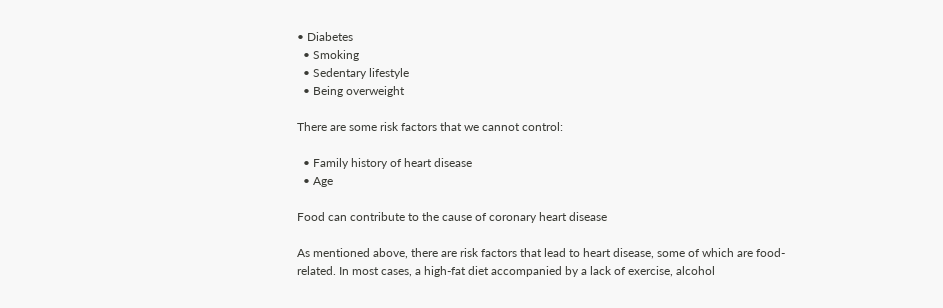• Diabetes
  • Smoking
  • Sedentary lifestyle
  • Being overweight

There are some risk factors that we cannot control:

  • Family history of heart disease
  • Age

Food can contribute to the cause of coronary heart disease

As mentioned above, there are risk factors that lead to heart disease, some of which are food-related. In most cases, a high-fat diet accompanied by a lack of exercise, alcohol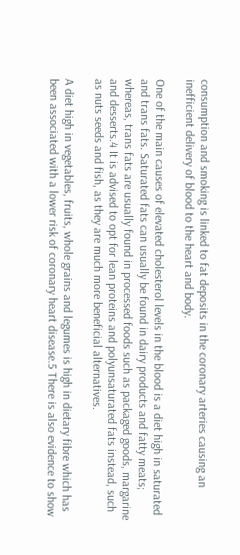consumption and smoking is linked to fat deposits in the coronary arteries causing an inefficient delivery of blood to the heart and body.

One of the main causes of elevated cholesterol levels in the blood is a diet high in saturated and trans fats. Saturated fats can usually be found in dairy products and fatty meats; whereas, trans fats are usually found in processed foods such as packaged goods, margarine and desserts.4 It is advised to opt for lean proteins and polyunsaturated fats instead, such as nuts seeds and fish, as they are much more beneficial alternatives.

A diet high in vegetables, fruits, whole grains and legumes is high in dietary fibre which has been associated with a lower risk of coronary heart disease.5 There is also evidence to show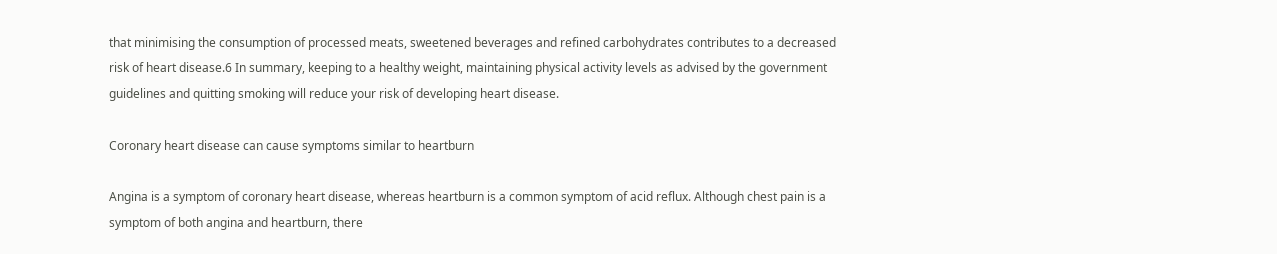that minimising the consumption of processed meats, sweetened beverages and refined carbohydrates contributes to a decreased risk of heart disease.6 In summary, keeping to a healthy weight, maintaining physical activity levels as advised by the government guidelines and quitting smoking will reduce your risk of developing heart disease.

Coronary heart disease can cause symptoms similar to heartburn

Angina is a symptom of coronary heart disease, whereas heartburn is a common symptom of acid reflux. Although chest pain is a symptom of both angina and heartburn, there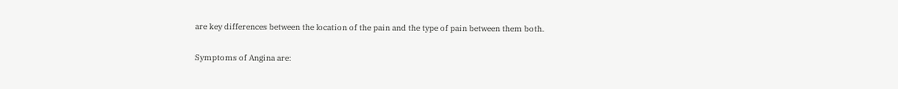are key differences between the location of the pain and the type of pain between them both.

Symptoms of Angina are: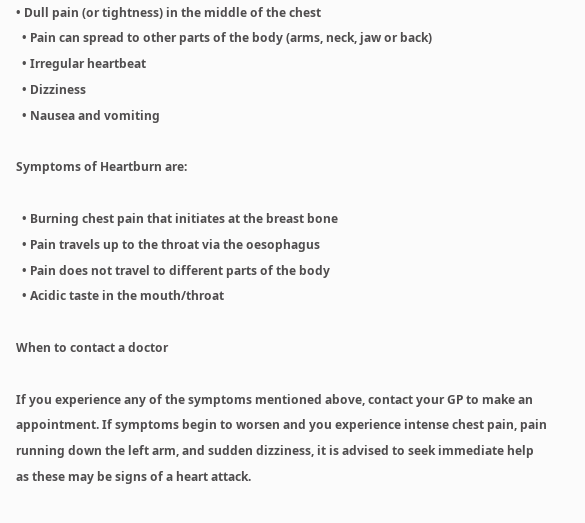• Dull pain (or tightness) in the middle of the chest
  • Pain can spread to other parts of the body (arms, neck, jaw or back)
  • Irregular heartbeat
  • Dizziness
  • Nausea and vomiting

Symptoms of Heartburn are:

  • Burning chest pain that initiates at the breast bone
  • Pain travels up to the throat via the oesophagus
  • Pain does not travel to different parts of the body
  • Acidic taste in the mouth/throat

When to contact a doctor

If you experience any of the symptoms mentioned above, contact your GP to make an appointment. If symptoms begin to worsen and you experience intense chest pain, pain running down the left arm, and sudden dizziness, it is advised to seek immediate help as these may be signs of a heart attack.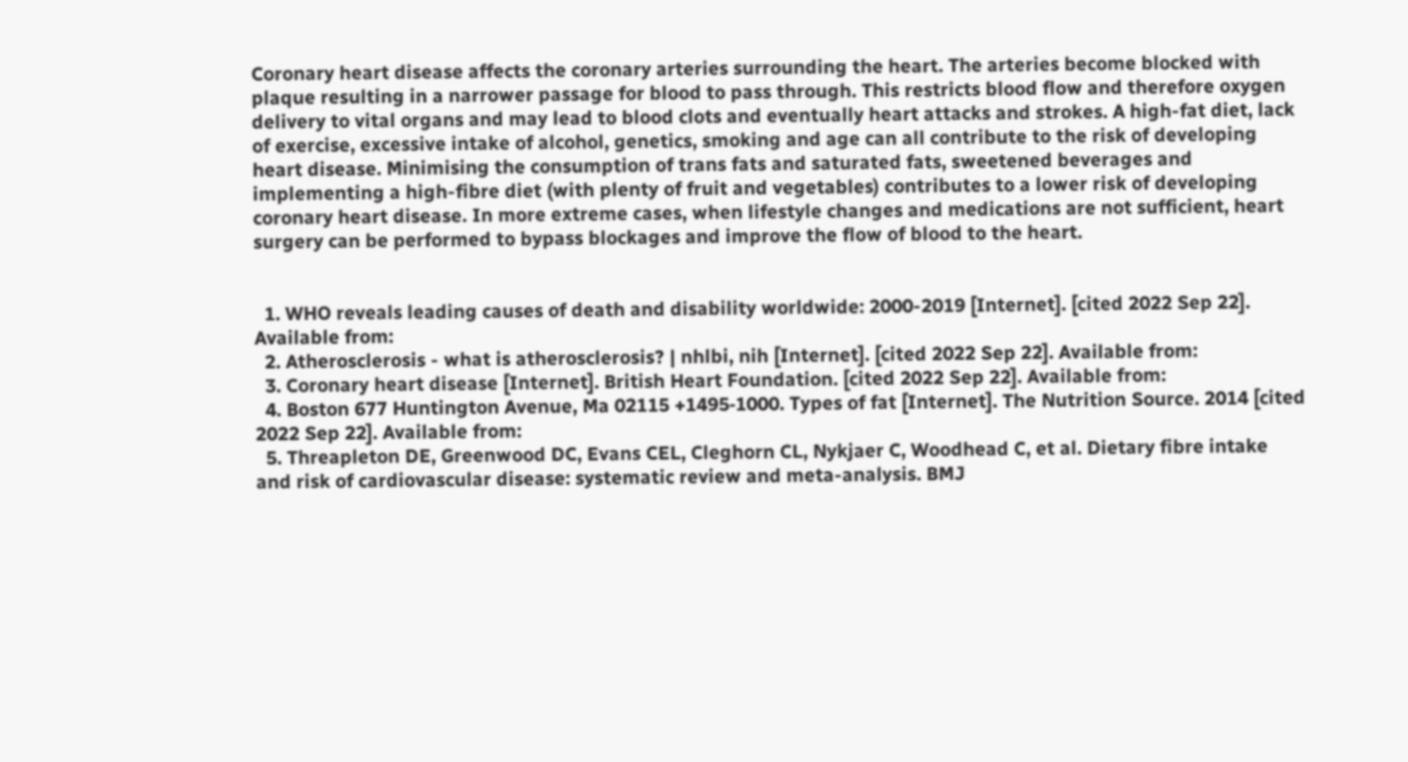Coronary heart disease affects the coronary arteries surrounding the heart. The arteries become blocked with plaque resulting in a narrower passage for blood to pass through. This restricts blood flow and therefore oxygen delivery to vital organs and may lead to blood clots and eventually heart attacks and strokes. A high-fat diet, lack of exercise, excessive intake of alcohol, genetics, smoking and age can all contribute to the risk of developing heart disease. Minimising the consumption of trans fats and saturated fats, sweetened beverages and implementing a high-fibre diet (with plenty of fruit and vegetables) contributes to a lower risk of developing coronary heart disease. In more extreme cases, when lifestyle changes and medications are not sufficient, heart surgery can be performed to bypass blockages and improve the flow of blood to the heart.


  1. WHO reveals leading causes of death and disability worldwide: 2000-2019 [Internet]. [cited 2022 Sep 22]. Available from:
  2. Atherosclerosis - what is atherosclerosis? | nhlbi, nih [Internet]. [cited 2022 Sep 22]. Available from:
  3. Coronary heart disease [Internet]. British Heart Foundation. [cited 2022 Sep 22]. Available from:
  4. Boston 677 Huntington Avenue, Ma 02115 +1495‑1000. Types of fat [Internet]. The Nutrition Source. 2014 [cited 2022 Sep 22]. Available from:
  5. Threapleton DE, Greenwood DC, Evans CEL, Cleghorn CL, Nykjaer C, Woodhead C, et al. Dietary fibre intake and risk of cardiovascular disease: systematic review and meta-analysis. BMJ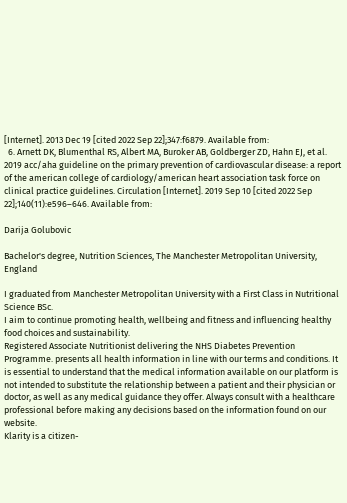[Internet]. 2013 Dec 19 [cited 2022 Sep 22];347:f6879. Available from:
  6. Arnett DK, Blumenthal RS, Albert MA, Buroker AB, Goldberger ZD, Hahn EJ, et al. 2019 acc/aha guideline on the primary prevention of cardiovascular disease: a report of the american college of cardiology/american heart association task force on clinical practice guidelines. Circulation [Internet]. 2019 Sep 10 [cited 2022 Sep 22];140(11):e596–646. Available from:

Darija Golubovic

Bachelor's degree, Nutrition Sciences, The Manchester Metropolitan University, England

I graduated from Manchester Metropolitan University with a First Class in Nutritional Science BSc.
I aim to continue promoting health, wellbeing and fitness and influencing healthy food choices and sustainability.
Registered Associate Nutritionist delivering the NHS Diabetes Prevention Programme. presents all health information in line with our terms and conditions. It is essential to understand that the medical information available on our platform is not intended to substitute the relationship between a patient and their physician or doctor, as well as any medical guidance they offer. Always consult with a healthcare professional before making any decisions based on the information found on our website.
Klarity is a citizen-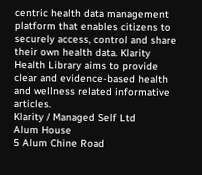centric health data management platform that enables citizens to securely access, control and share their own health data. Klarity Health Library aims to provide clear and evidence-based health and wellness related informative articles.
Klarity / Managed Self Ltd
Alum House
5 Alum Chine Road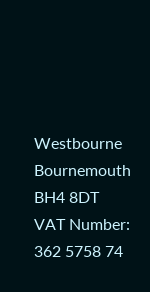Westbourne Bournemouth BH4 8DT
VAT Number: 362 5758 74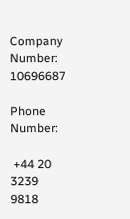Company Number: 10696687

Phone Number:

 +44 20 3239 9818